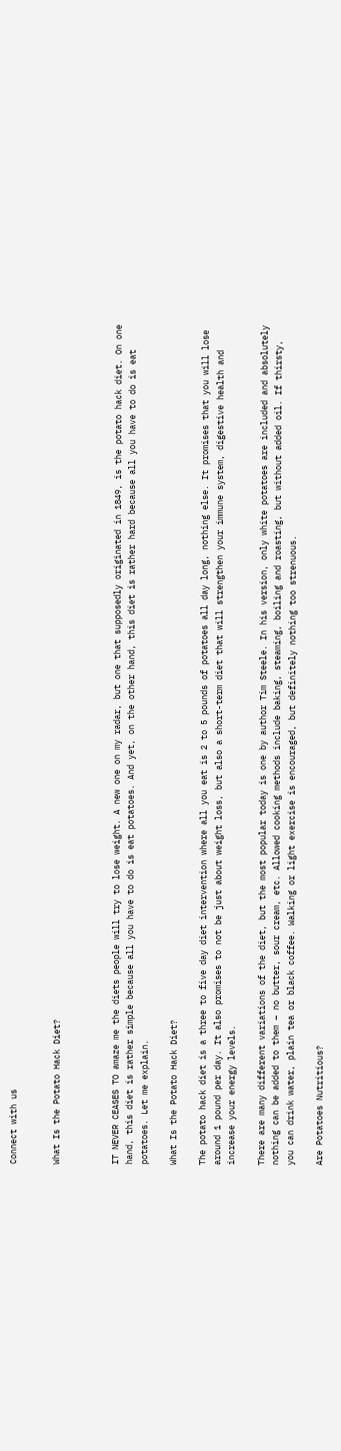Connect with us


What Is the Potato Hack Diet?



IT NEVER CEASES TO amaze me the diets people will try to lose weight. A new one on my radar, but one that supposedly originated in 1849, is the potato hack diet. On one hand, this diet is rather simple because all you have to do is eat potatoes. And yet, on the other hand, this diet is rather hard because all you have to do is eat potatoes. Let me explain.

What Is the Potato Hack Diet?

The potato hack diet is a three to five day diet intervention where all you eat is 2 to 5 pounds of potatoes all day long, nothing else. It promises that you will lose around 1 pound per day. It also promises to not be just about weight loss, but also a short-term diet that will strengthen your immune system, digestive health and increase your energy levels.

There are many different variations of the diet, but the most popular today is one by author Tim Steele. In his version, only white potatoes are included and absolutely nothing can be added to them – no butter, sour cream, etc. Allowed cooking methods include baking, steaming, boiling and roasting, but without added oil. If thirsty, you can drink water, plain tea or black coffee. Walking or light exercise is encouraged, but definitely nothing too strenuous.

Are Potatoes Nutritious?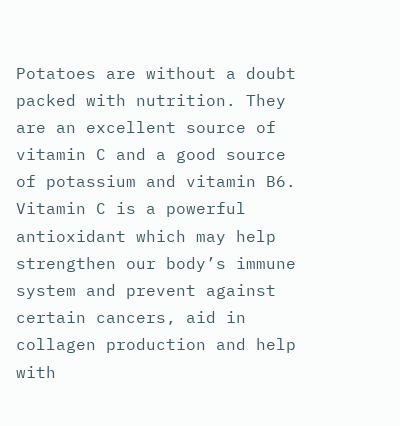Potatoes are without a doubt packed with nutrition. They are an excellent source of vitamin C and a good source of potassium and vitamin B6. Vitamin C is a powerful antioxidant which may help strengthen our body’s immune system and prevent against certain cancers, aid in collagen production and help with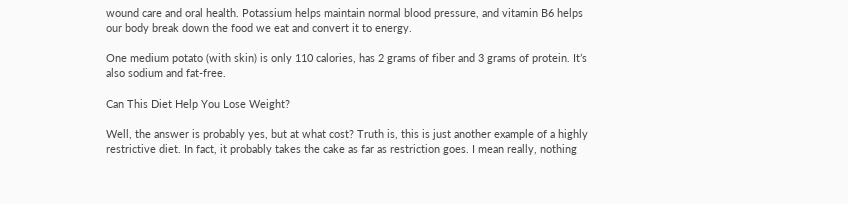wound care and oral health. Potassium helps maintain normal blood pressure, and vitamin B6 helps our body break down the food we eat and convert it to energy.

One medium potato (with skin) is only 110 calories, has 2 grams of fiber and 3 grams of protein. It’s also sodium and fat-free.

Can This Diet Help You Lose Weight?

Well, the answer is probably yes, but at what cost? Truth is, this is just another example of a highly restrictive diet. In fact, it probably takes the cake as far as restriction goes. I mean really, nothing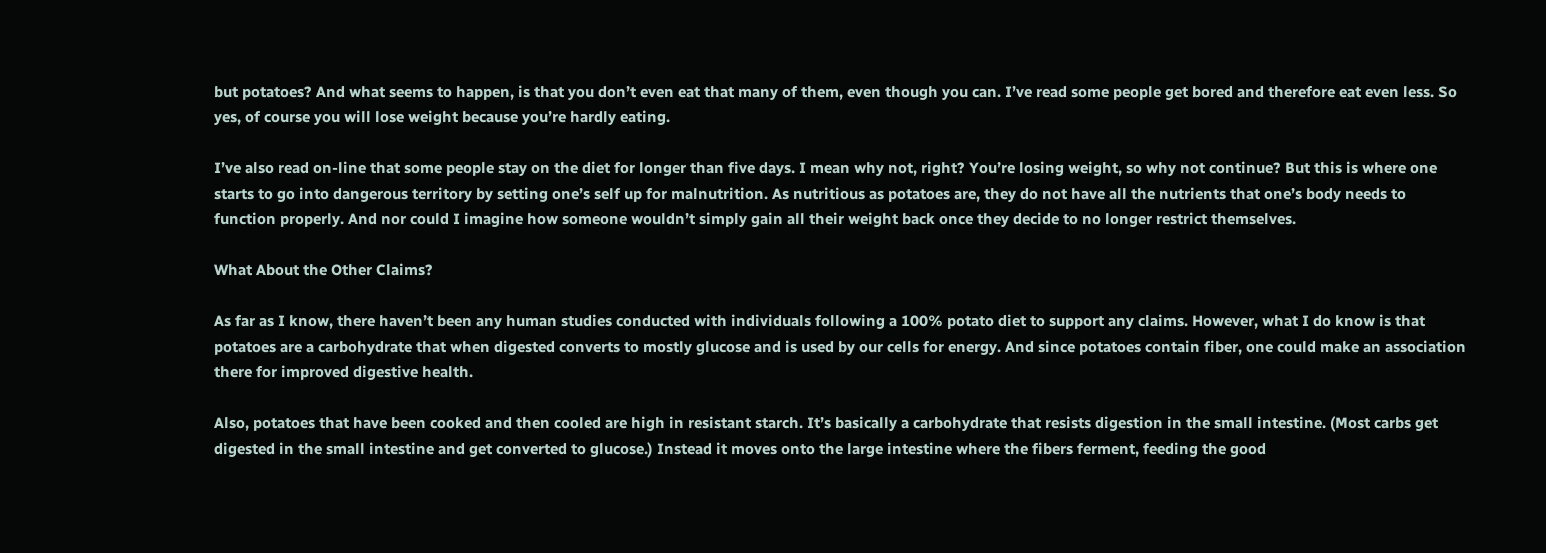but potatoes? And what seems to happen, is that you don’t even eat that many of them, even though you can. I’ve read some people get bored and therefore eat even less. So yes, of course you will lose weight because you’re hardly eating.

I’ve also read on-line that some people stay on the diet for longer than five days. I mean why not, right? You’re losing weight, so why not continue? But this is where one starts to go into dangerous territory by setting one’s self up for malnutrition. As nutritious as potatoes are, they do not have all the nutrients that one’s body needs to function properly. And nor could I imagine how someone wouldn’t simply gain all their weight back once they decide to no longer restrict themselves.

What About the Other Claims?

As far as I know, there haven’t been any human studies conducted with individuals following a 100% potato diet to support any claims. However, what I do know is that potatoes are a carbohydrate that when digested converts to mostly glucose and is used by our cells for energy. And since potatoes contain fiber, one could make an association there for improved digestive health.

Also, potatoes that have been cooked and then cooled are high in resistant starch. It’s basically a carbohydrate that resists digestion in the small intestine. (Most carbs get digested in the small intestine and get converted to glucose.) Instead it moves onto the large intestine where the fibers ferment, feeding the good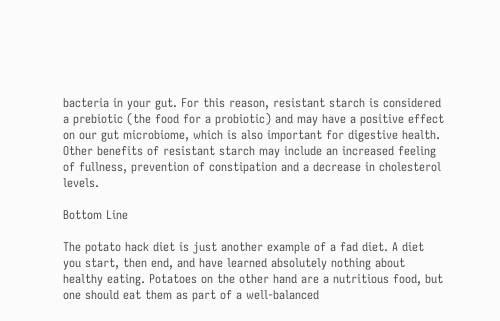bacteria in your gut. For this reason, resistant starch is considered a prebiotic (the food for a probiotic) and may have a positive effect on our gut microbiome, which is also important for digestive health. Other benefits of resistant starch may include an increased feeling of fullness, prevention of constipation and a decrease in cholesterol levels.

Bottom Line

The potato hack diet is just another example of a fad diet. A diet you start, then end, and have learned absolutely nothing about healthy eating. Potatoes on the other hand are a nutritious food, but one should eat them as part of a well-balanced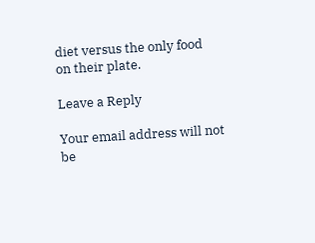diet versus the only food on their plate.

Leave a Reply

Your email address will not be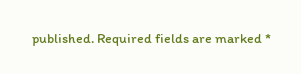published. Required fields are marked *